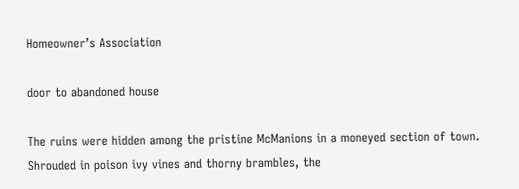Homeowner’s Association

door to abandoned house

The ruins were hidden among the pristine McManions in a moneyed section of town. Shrouded in poison ivy vines and thorny brambles, the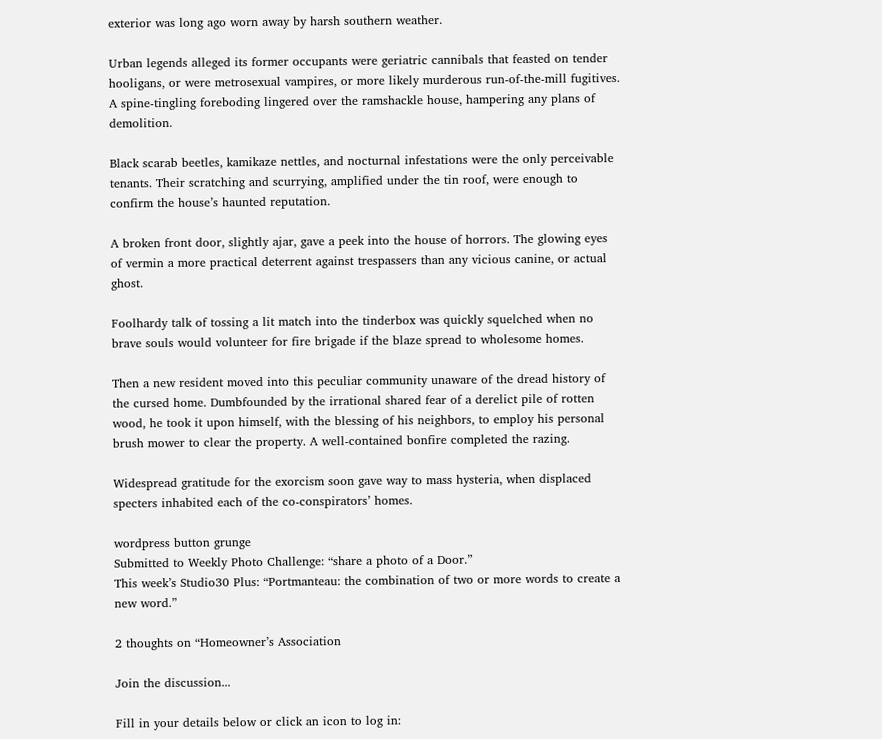exterior was long ago worn away by harsh southern weather.

Urban legends alleged its former occupants were geriatric cannibals that feasted on tender hooligans, or were metrosexual vampires, or more likely murderous run-of-the-mill fugitives. A spine-tingling foreboding lingered over the ramshackle house, hampering any plans of demolition.

Black scarab beetles, kamikaze nettles, and nocturnal infestations were the only perceivable tenants. Their scratching and scurrying, amplified under the tin roof, were enough to confirm the house’s haunted reputation.

A broken front door, slightly ajar, gave a peek into the house of horrors. The glowing eyes of vermin a more practical deterrent against trespassers than any vicious canine, or actual ghost.

Foolhardy talk of tossing a lit match into the tinderbox was quickly squelched when no brave souls would volunteer for fire brigade if the blaze spread to wholesome homes.

Then a new resident moved into this peculiar community unaware of the dread history of the cursed home. Dumbfounded by the irrational shared fear of a derelict pile of rotten wood, he took it upon himself, with the blessing of his neighbors, to employ his personal brush mower to clear the property. A well-contained bonfire completed the razing.

Widespread gratitude for the exorcism soon gave way to mass hysteria, when displaced specters inhabited each of the co-conspirators’ homes.

wordpress button grunge
Submitted to Weekly Photo Challenge: “share a photo of a Door.”
This week’s Studio30 Plus: “Portmanteau: the combination of two or more words to create a new word.”

2 thoughts on “Homeowner’s Association

Join the discussion...

Fill in your details below or click an icon to log in: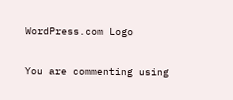WordPress.com Logo

You are commenting using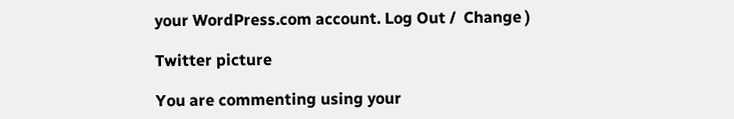your WordPress.com account. Log Out /  Change )

Twitter picture

You are commenting using your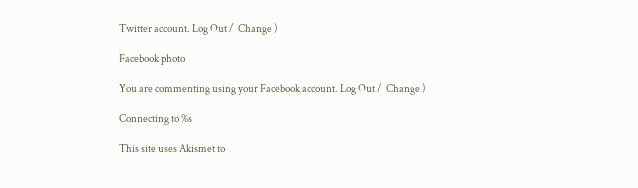Twitter account. Log Out /  Change )

Facebook photo

You are commenting using your Facebook account. Log Out /  Change )

Connecting to %s

This site uses Akismet to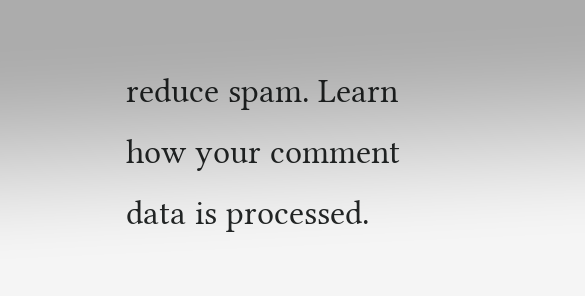reduce spam. Learn how your comment data is processed.